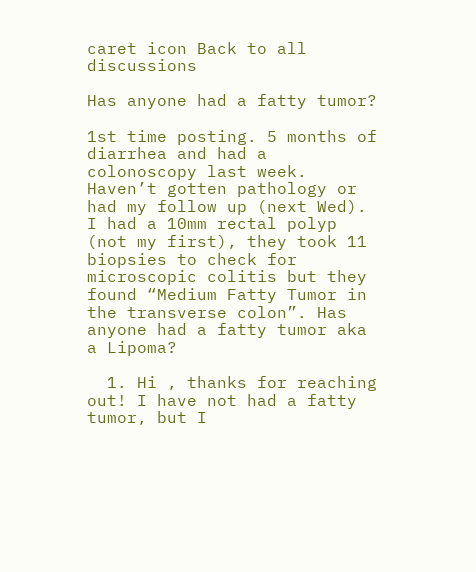caret icon Back to all discussions

Has anyone had a fatty tumor?

1st time posting. 5 months of diarrhea and had a colonoscopy last week. Haven’t gotten pathology or had my follow up (next Wed). I had a 10mm rectal polyp (not my first), they took 11 biopsies to check for microscopic colitis but they found “Medium Fatty Tumor in the transverse colon”. Has anyone had a fatty tumor aka a Lipoma?

  1. Hi , thanks for reaching out! I have not had a fatty tumor, but I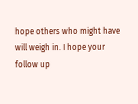hope others who might have will weigh in. I hope your follow up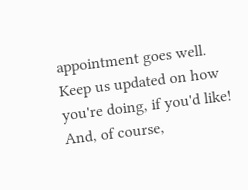appointment goes well. Keep us updated on how you're doing, if you'd like! And, of course,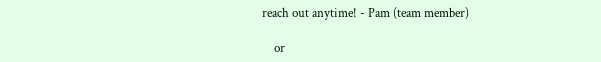reach out anytime! - Pam (team member)

    or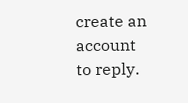create an account to reply.